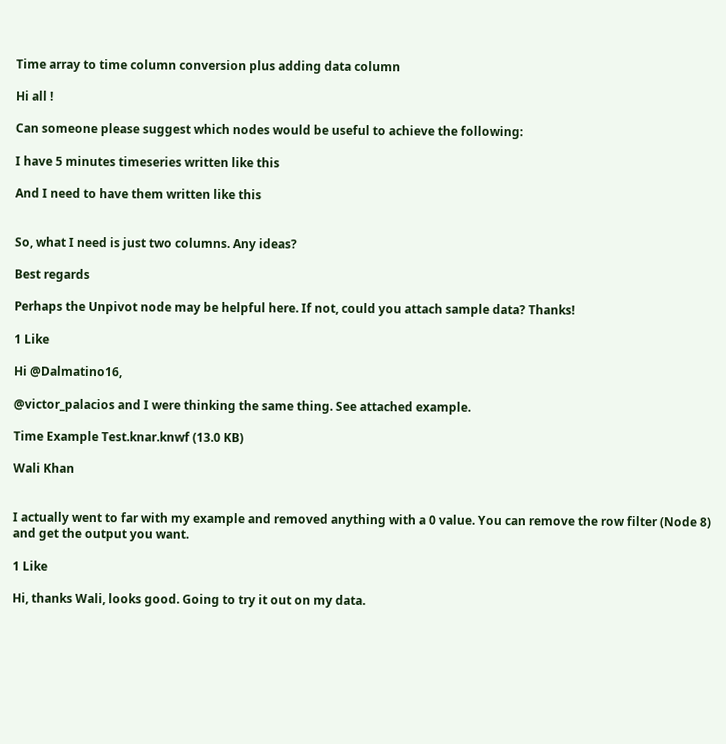Time array to time column conversion plus adding data column

Hi all !

Can someone please suggest which nodes would be useful to achieve the following:

I have 5 minutes timeseries written like this

And I need to have them written like this


So, what I need is just two columns. Any ideas?

Best regards

Perhaps the Unpivot node may be helpful here. If not, could you attach sample data? Thanks!

1 Like

Hi @Dalmatino16,

@victor_palacios and I were thinking the same thing. See attached example.

Time Example Test.knar.knwf (13.0 KB)

Wali Khan


I actually went to far with my example and removed anything with a 0 value. You can remove the row filter (Node 8) and get the output you want.

1 Like

Hi, thanks Wali, looks good. Going to try it out on my data.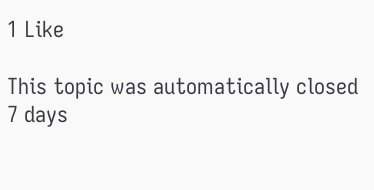1 Like

This topic was automatically closed 7 days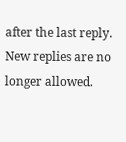after the last reply. New replies are no longer allowed.